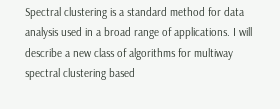Spectral clustering is a standard method for data analysis used in a broad range of applications. I will describe a new class of algorithms for multiway spectral clustering based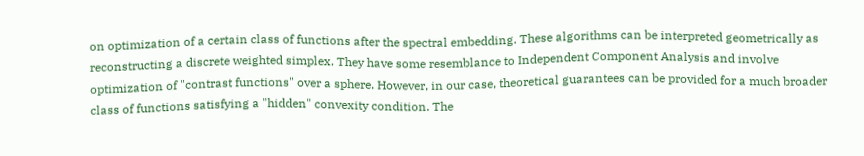on optimization of a certain class of functions after the spectral embedding. These algorithms can be interpreted geometrically as reconstructing a discrete weighted simplex. They have some resemblance to Independent Component Analysis and involve optimization of "contrast functions" over a sphere. However, in our case, theoretical guarantees can be provided for a much broader class of functions satisfying a "hidden" convexity condition. The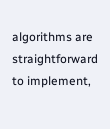algorithms are straightforward to implement,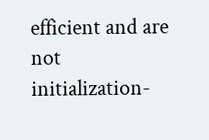efficient and are not initialization-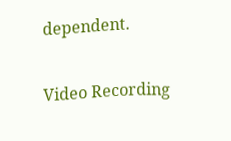dependent.

Video Recording